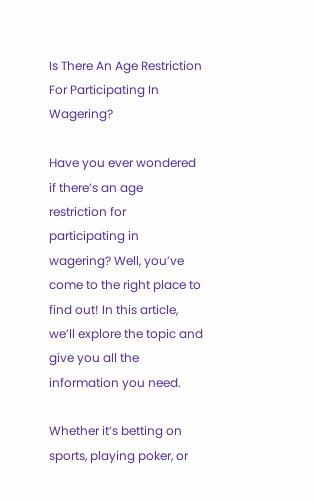Is There An Age Restriction For Participating In Wagering?

Have you ever wondered if there’s an age restriction for participating in wagering? Well, you’ve come to the right place to find out! In this article, we’ll explore the topic and give you all the information you need.

Whether it’s betting on sports, playing poker, or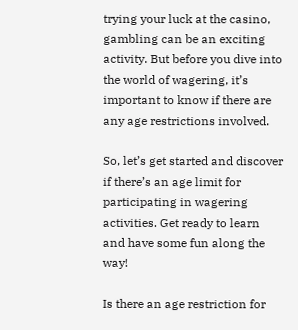trying your luck at the casino, gambling can be an exciting activity. But before you dive into the world of wagering, it’s important to know if there are any age restrictions involved.

So, let’s get started and discover if there’s an age limit for participating in wagering activities. Get ready to learn and have some fun along the way!

Is there an age restriction for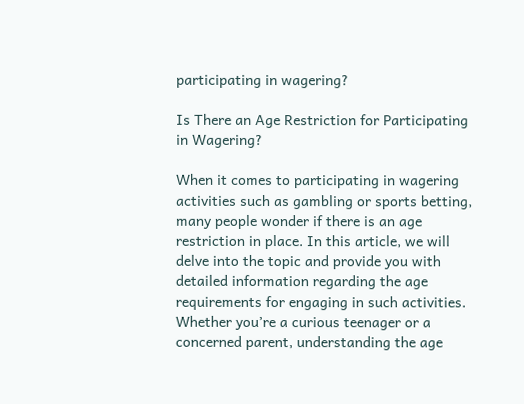participating in wagering?

Is There an Age Restriction for Participating in Wagering?

When it comes to participating in wagering activities such as gambling or sports betting, many people wonder if there is an age restriction in place. In this article, we will delve into the topic and provide you with detailed information regarding the age requirements for engaging in such activities. Whether you’re a curious teenager or a concerned parent, understanding the age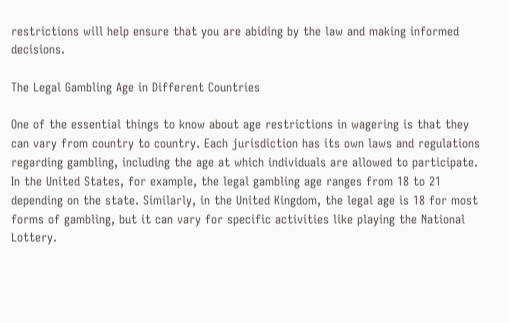restrictions will help ensure that you are abiding by the law and making informed decisions.

The Legal Gambling Age in Different Countries

One of the essential things to know about age restrictions in wagering is that they can vary from country to country. Each jurisdiction has its own laws and regulations regarding gambling, including the age at which individuals are allowed to participate. In the United States, for example, the legal gambling age ranges from 18 to 21 depending on the state. Similarly, in the United Kingdom, the legal age is 18 for most forms of gambling, but it can vary for specific activities like playing the National Lottery.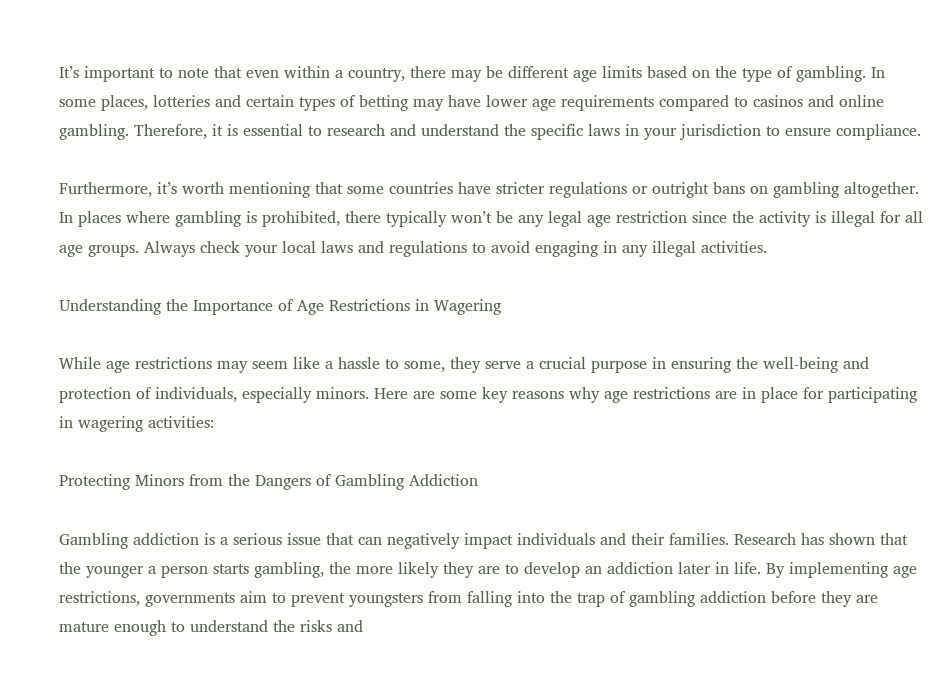It’s important to note that even within a country, there may be different age limits based on the type of gambling. In some places, lotteries and certain types of betting may have lower age requirements compared to casinos and online gambling. Therefore, it is essential to research and understand the specific laws in your jurisdiction to ensure compliance.

Furthermore, it’s worth mentioning that some countries have stricter regulations or outright bans on gambling altogether. In places where gambling is prohibited, there typically won’t be any legal age restriction since the activity is illegal for all age groups. Always check your local laws and regulations to avoid engaging in any illegal activities.

Understanding the Importance of Age Restrictions in Wagering

While age restrictions may seem like a hassle to some, they serve a crucial purpose in ensuring the well-being and protection of individuals, especially minors. Here are some key reasons why age restrictions are in place for participating in wagering activities:

Protecting Minors from the Dangers of Gambling Addiction

Gambling addiction is a serious issue that can negatively impact individuals and their families. Research has shown that the younger a person starts gambling, the more likely they are to develop an addiction later in life. By implementing age restrictions, governments aim to prevent youngsters from falling into the trap of gambling addiction before they are mature enough to understand the risks and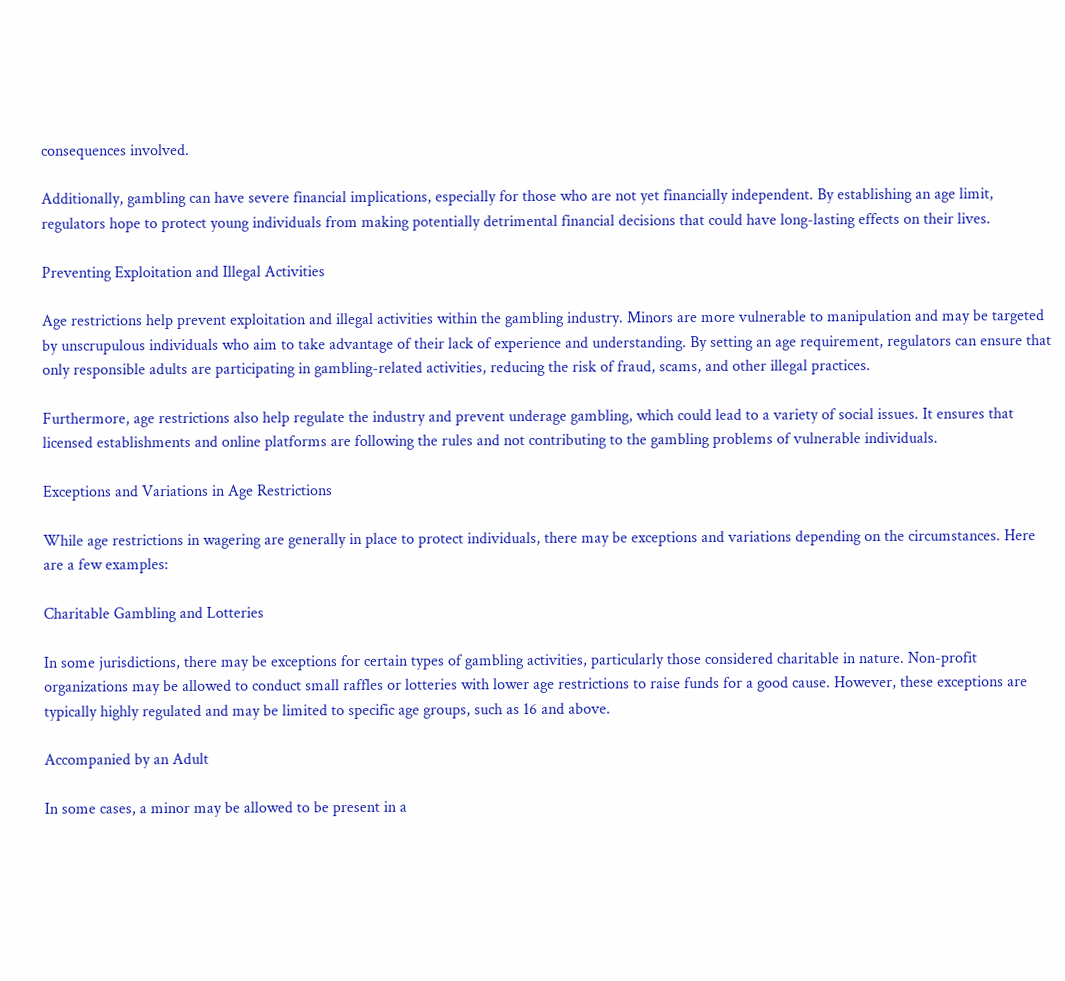consequences involved.

Additionally, gambling can have severe financial implications, especially for those who are not yet financially independent. By establishing an age limit, regulators hope to protect young individuals from making potentially detrimental financial decisions that could have long-lasting effects on their lives.

Preventing Exploitation and Illegal Activities

Age restrictions help prevent exploitation and illegal activities within the gambling industry. Minors are more vulnerable to manipulation and may be targeted by unscrupulous individuals who aim to take advantage of their lack of experience and understanding. By setting an age requirement, regulators can ensure that only responsible adults are participating in gambling-related activities, reducing the risk of fraud, scams, and other illegal practices.

Furthermore, age restrictions also help regulate the industry and prevent underage gambling, which could lead to a variety of social issues. It ensures that licensed establishments and online platforms are following the rules and not contributing to the gambling problems of vulnerable individuals.

Exceptions and Variations in Age Restrictions

While age restrictions in wagering are generally in place to protect individuals, there may be exceptions and variations depending on the circumstances. Here are a few examples:

Charitable Gambling and Lotteries

In some jurisdictions, there may be exceptions for certain types of gambling activities, particularly those considered charitable in nature. Non-profit organizations may be allowed to conduct small raffles or lotteries with lower age restrictions to raise funds for a good cause. However, these exceptions are typically highly regulated and may be limited to specific age groups, such as 16 and above.

Accompanied by an Adult

In some cases, a minor may be allowed to be present in a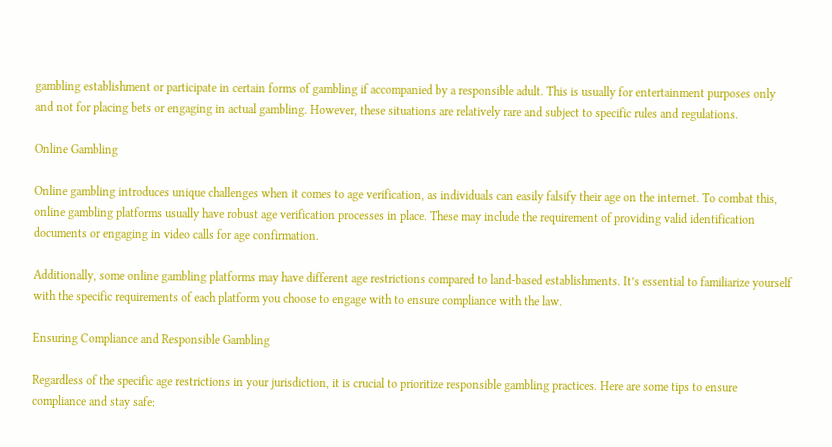gambling establishment or participate in certain forms of gambling if accompanied by a responsible adult. This is usually for entertainment purposes only and not for placing bets or engaging in actual gambling. However, these situations are relatively rare and subject to specific rules and regulations.

Online Gambling

Online gambling introduces unique challenges when it comes to age verification, as individuals can easily falsify their age on the internet. To combat this, online gambling platforms usually have robust age verification processes in place. These may include the requirement of providing valid identification documents or engaging in video calls for age confirmation.

Additionally, some online gambling platforms may have different age restrictions compared to land-based establishments. It’s essential to familiarize yourself with the specific requirements of each platform you choose to engage with to ensure compliance with the law.

Ensuring Compliance and Responsible Gambling

Regardless of the specific age restrictions in your jurisdiction, it is crucial to prioritize responsible gambling practices. Here are some tips to ensure compliance and stay safe: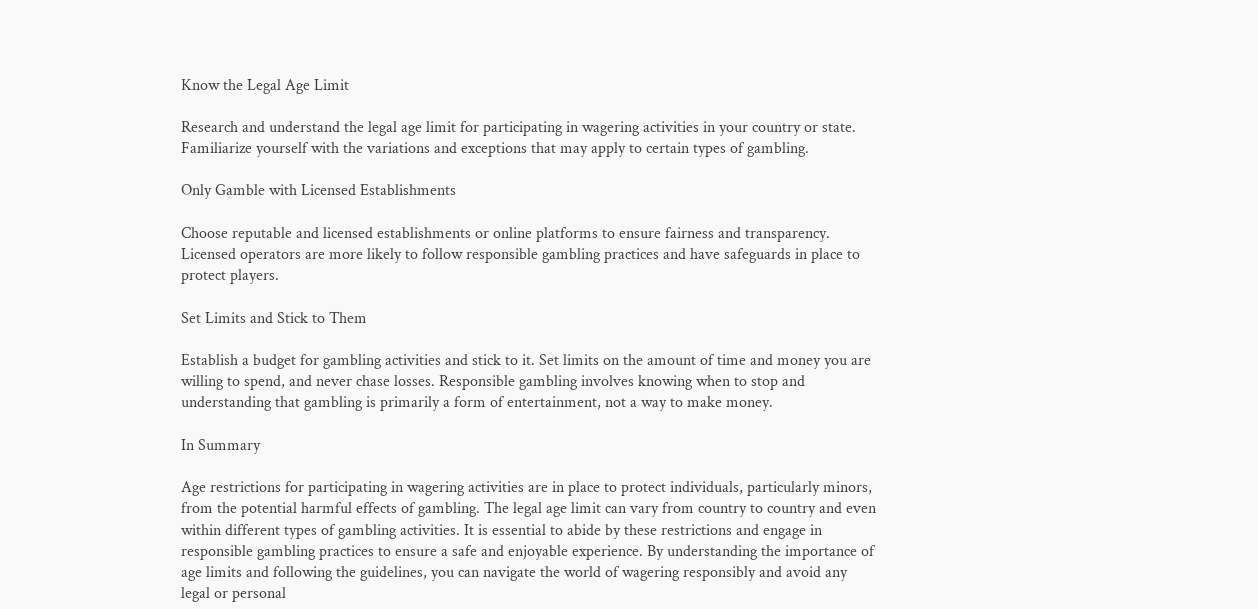Know the Legal Age Limit

Research and understand the legal age limit for participating in wagering activities in your country or state. Familiarize yourself with the variations and exceptions that may apply to certain types of gambling.

Only Gamble with Licensed Establishments

Choose reputable and licensed establishments or online platforms to ensure fairness and transparency. Licensed operators are more likely to follow responsible gambling practices and have safeguards in place to protect players.

Set Limits and Stick to Them

Establish a budget for gambling activities and stick to it. Set limits on the amount of time and money you are willing to spend, and never chase losses. Responsible gambling involves knowing when to stop and understanding that gambling is primarily a form of entertainment, not a way to make money.

In Summary

Age restrictions for participating in wagering activities are in place to protect individuals, particularly minors, from the potential harmful effects of gambling. The legal age limit can vary from country to country and even within different types of gambling activities. It is essential to abide by these restrictions and engage in responsible gambling practices to ensure a safe and enjoyable experience. By understanding the importance of age limits and following the guidelines, you can navigate the world of wagering responsibly and avoid any legal or personal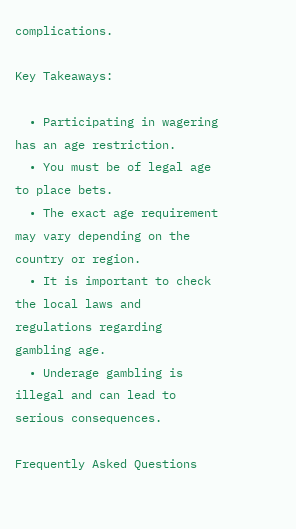complications.

Key Takeaways:

  • Participating in wagering has an age restriction.
  • You must be of legal age to place bets.
  • The exact age requirement may vary depending on the country or region.
  • It is important to check the local laws and regulations regarding gambling age.
  • Underage gambling is illegal and can lead to serious consequences.

Frequently Asked Questions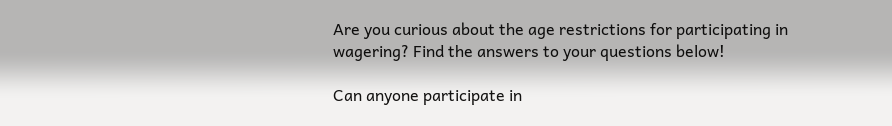Are you curious about the age restrictions for participating in wagering? Find the answers to your questions below!

Can anyone participate in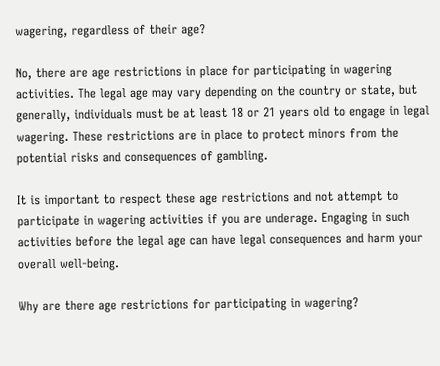wagering, regardless of their age?

No, there are age restrictions in place for participating in wagering activities. The legal age may vary depending on the country or state, but generally, individuals must be at least 18 or 21 years old to engage in legal wagering. These restrictions are in place to protect minors from the potential risks and consequences of gambling.

It is important to respect these age restrictions and not attempt to participate in wagering activities if you are underage. Engaging in such activities before the legal age can have legal consequences and harm your overall well-being.

Why are there age restrictions for participating in wagering?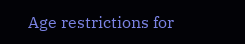Age restrictions for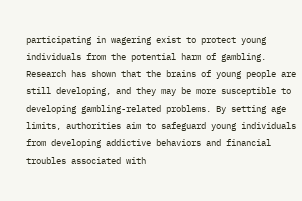participating in wagering exist to protect young individuals from the potential harm of gambling. Research has shown that the brains of young people are still developing, and they may be more susceptible to developing gambling-related problems. By setting age limits, authorities aim to safeguard young individuals from developing addictive behaviors and financial troubles associated with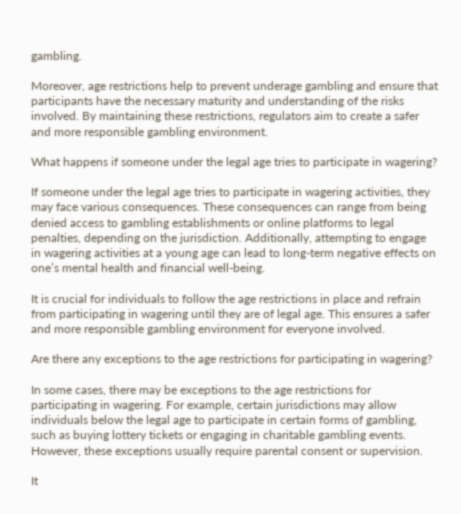gambling.

Moreover, age restrictions help to prevent underage gambling and ensure that participants have the necessary maturity and understanding of the risks involved. By maintaining these restrictions, regulators aim to create a safer and more responsible gambling environment.

What happens if someone under the legal age tries to participate in wagering?

If someone under the legal age tries to participate in wagering activities, they may face various consequences. These consequences can range from being denied access to gambling establishments or online platforms to legal penalties, depending on the jurisdiction. Additionally, attempting to engage in wagering activities at a young age can lead to long-term negative effects on one’s mental health and financial well-being.

It is crucial for individuals to follow the age restrictions in place and refrain from participating in wagering until they are of legal age. This ensures a safer and more responsible gambling environment for everyone involved.

Are there any exceptions to the age restrictions for participating in wagering?

In some cases, there may be exceptions to the age restrictions for participating in wagering. For example, certain jurisdictions may allow individuals below the legal age to participate in certain forms of gambling, such as buying lottery tickets or engaging in charitable gambling events. However, these exceptions usually require parental consent or supervision.

It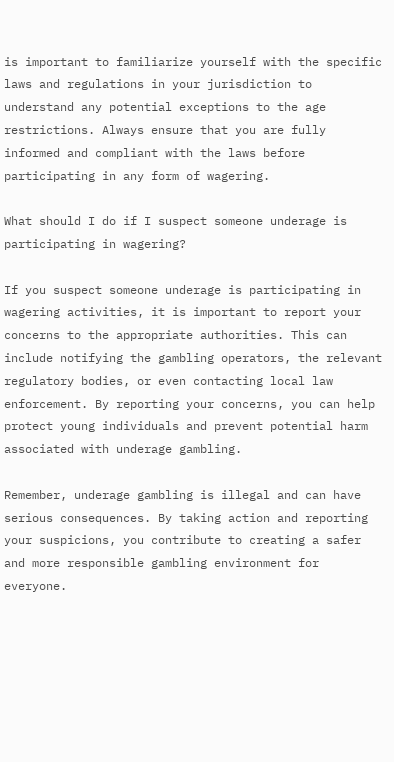is important to familiarize yourself with the specific laws and regulations in your jurisdiction to understand any potential exceptions to the age restrictions. Always ensure that you are fully informed and compliant with the laws before participating in any form of wagering.

What should I do if I suspect someone underage is participating in wagering?

If you suspect someone underage is participating in wagering activities, it is important to report your concerns to the appropriate authorities. This can include notifying the gambling operators, the relevant regulatory bodies, or even contacting local law enforcement. By reporting your concerns, you can help protect young individuals and prevent potential harm associated with underage gambling.

Remember, underage gambling is illegal and can have serious consequences. By taking action and reporting your suspicions, you contribute to creating a safer and more responsible gambling environment for everyone.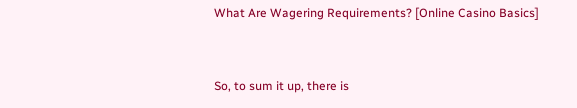What Are Wagering Requirements? [Online Casino Basics]


So, to sum it up, there is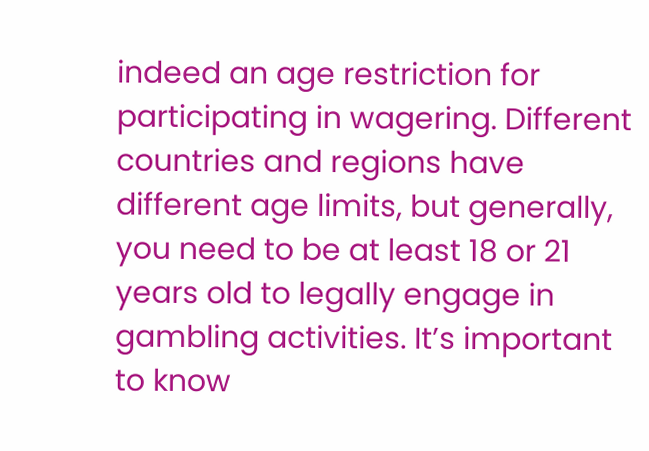indeed an age restriction for participating in wagering. Different countries and regions have different age limits, but generally, you need to be at least 18 or 21 years old to legally engage in gambling activities. It’s important to know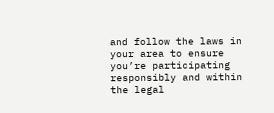and follow the laws in your area to ensure you’re participating responsibly and within the legal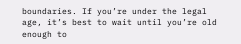boundaries. If you’re under the legal age, it’s best to wait until you’re old enough to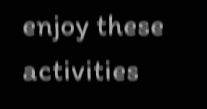enjoy these activities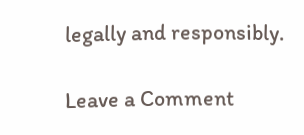legally and responsibly.

Leave a Comment